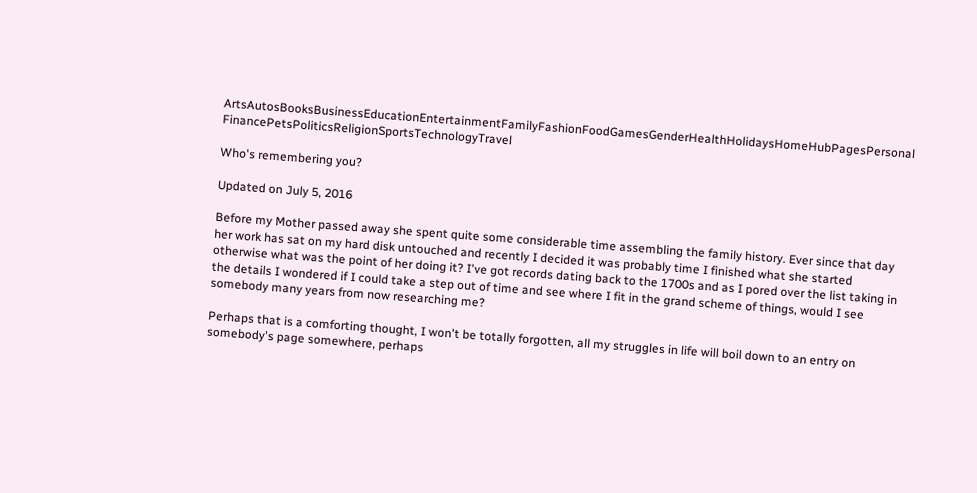ArtsAutosBooksBusinessEducationEntertainmentFamilyFashionFoodGamesGenderHealthHolidaysHomeHubPagesPersonal FinancePetsPoliticsReligionSportsTechnologyTravel

Who's remembering you?

Updated on July 5, 2016

Before my Mother passed away she spent quite some considerable time assembling the family history. Ever since that day her work has sat on my hard disk untouched and recently I decided it was probably time I finished what she started otherwise what was the point of her doing it? I've got records dating back to the 1700s and as I pored over the list taking in the details I wondered if I could take a step out of time and see where I fit in the grand scheme of things, would I see somebody many years from now researching me?

Perhaps that is a comforting thought, I won't be totally forgotten, all my struggles in life will boil down to an entry on somebody's page somewhere, perhaps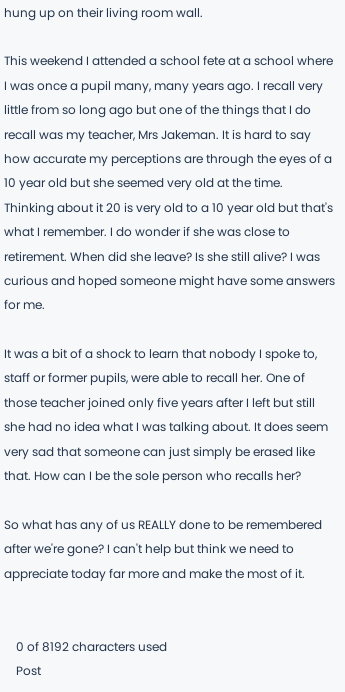hung up on their living room wall.

This weekend I attended a school fete at a school where I was once a pupil many, many years ago. I recall very little from so long ago but one of the things that I do recall was my teacher, Mrs Jakeman. It is hard to say how accurate my perceptions are through the eyes of a 10 year old but she seemed very old at the time. Thinking about it 20 is very old to a 10 year old but that's what I remember. I do wonder if she was close to retirement. When did she leave? Is she still alive? I was curious and hoped someone might have some answers for me.

It was a bit of a shock to learn that nobody I spoke to, staff or former pupils, were able to recall her. One of those teacher joined only five years after I left but still she had no idea what I was talking about. It does seem very sad that someone can just simply be erased like that. How can I be the sole person who recalls her?

So what has any of us REALLY done to be remembered after we're gone? I can't help but think we need to appreciate today far more and make the most of it.


    0 of 8192 characters used
    Post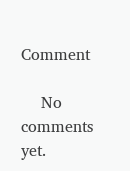Comment

    No comments yet.